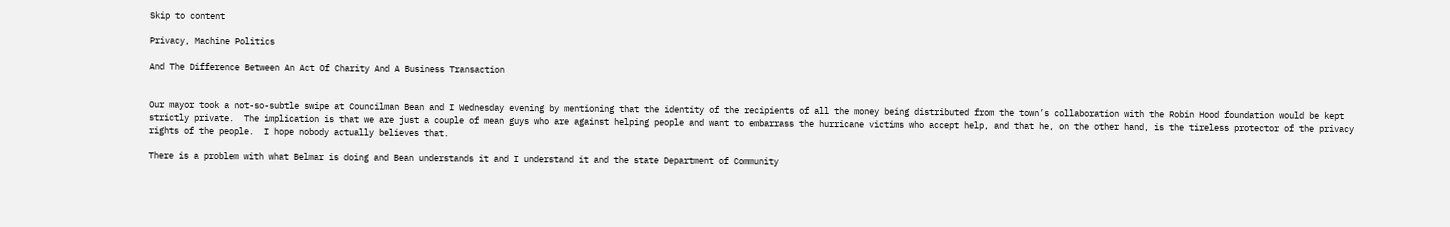Skip to content

Privacy, Machine Politics

And The Difference Between An Act Of Charity And A Business Transaction


Our mayor took a not-so-subtle swipe at Councilman Bean and I Wednesday evening by mentioning that the identity of the recipients of all the money being distributed from the town’s collaboration with the Robin Hood foundation would be kept strictly private.  The implication is that we are just a couple of mean guys who are against helping people and want to embarrass the hurricane victims who accept help, and that he, on the other hand, is the tireless protector of the privacy rights of the people.  I hope nobody actually believes that.

There is a problem with what Belmar is doing and Bean understands it and I understand it and the state Department of Community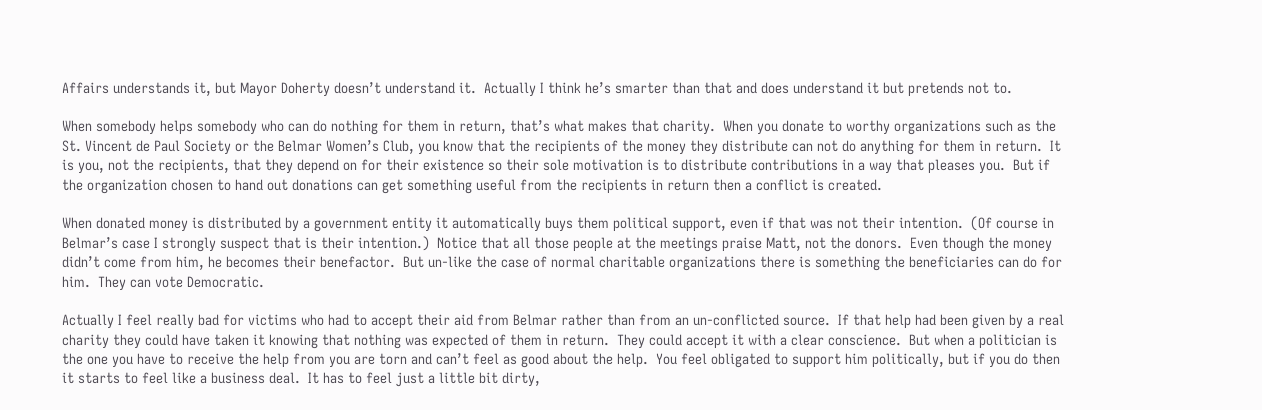Affairs understands it, but Mayor Doherty doesn’t understand it.  Actually I think he’s smarter than that and does understand it but pretends not to.

When somebody helps somebody who can do nothing for them in return, that’s what makes that charity.  When you donate to worthy organizations such as the St. Vincent de Paul Society or the Belmar Women’s Club, you know that the recipients of the money they distribute can not do anything for them in return.  It is you, not the recipients, that they depend on for their existence so their sole motivation is to distribute contributions in a way that pleases you.  But if the organization chosen to hand out donations can get something useful from the recipients in return then a conflict is created.

When donated money is distributed by a government entity it automatically buys them political support, even if that was not their intention.  (Of course in Belmar’s case I strongly suspect that is their intention.)  Notice that all those people at the meetings praise Matt, not the donors.  Even though the money didn’t come from him, he becomes their benefactor.  But un-like the case of normal charitable organizations there is something the beneficiaries can do for him.  They can vote Democratic.

Actually I feel really bad for victims who had to accept their aid from Belmar rather than from an un-conflicted source.  If that help had been given by a real charity they could have taken it knowing that nothing was expected of them in return.  They could accept it with a clear conscience.  But when a politician is the one you have to receive the help from you are torn and can’t feel as good about the help.  You feel obligated to support him politically, but if you do then it starts to feel like a business deal.  It has to feel just a little bit dirty,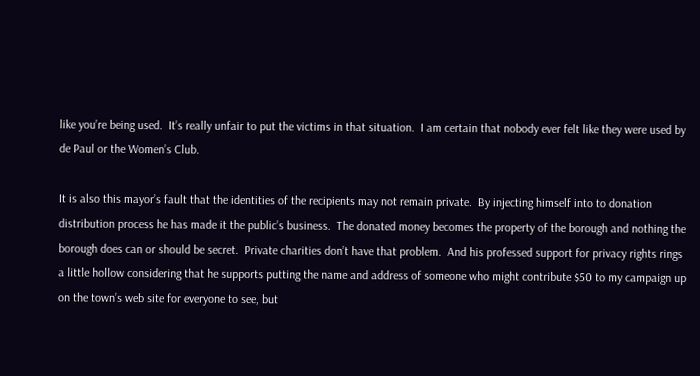like you’re being used.  It’s really unfair to put the victims in that situation.  I am certain that nobody ever felt like they were used by de Paul or the Women’s Club.

It is also this mayor’s fault that the identities of the recipients may not remain private.  By injecting himself into to donation distribution process he has made it the public’s business.  The donated money becomes the property of the borough and nothing the borough does can or should be secret.  Private charities don’t have that problem.  And his professed support for privacy rights rings a little hollow considering that he supports putting the name and address of someone who might contribute $50 to my campaign up on the town’s web site for everyone to see, but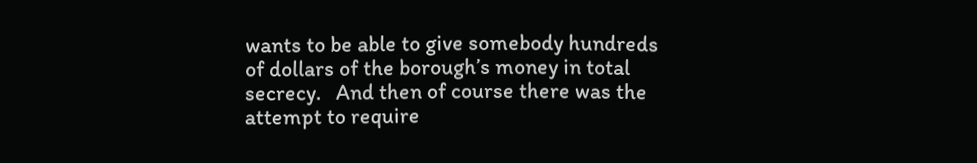wants to be able to give somebody hundreds of dollars of the borough’s money in total secrecy.   And then of course there was the attempt to require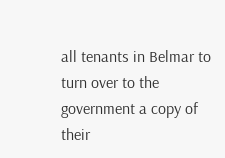all tenants in Belmar to turn over to the government a copy of their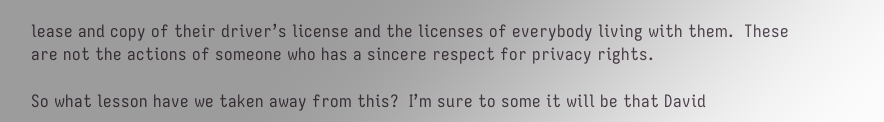lease and copy of their driver’s license and the licenses of everybody living with them.  These are not the actions of someone who has a sincere respect for privacy rights.

So what lesson have we taken away from this?  I’m sure to some it will be that David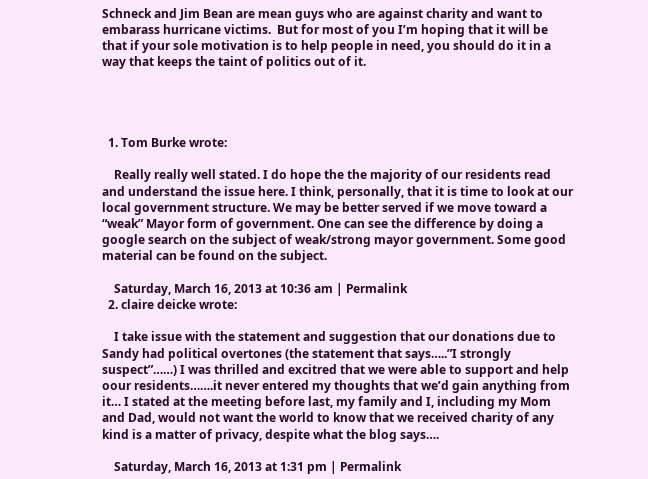Schneck and Jim Bean are mean guys who are against charity and want to embarass hurricane victims.  But for most of you I’m hoping that it will be that if your sole motivation is to help people in need, you should do it in a way that keeps the taint of politics out of it.




  1. Tom Burke wrote:

    Really really well stated. I do hope the the majority of our residents read and understand the issue here. I think, personally, that it is time to look at our local government structure. We may be better served if we move toward a “weak” Mayor form of government. One can see the difference by doing a google search on the subject of weak/strong mayor government. Some good material can be found on the subject.

    Saturday, March 16, 2013 at 10:36 am | Permalink
  2. claire deicke wrote:

    I take issue with the statement and suggestion that our donations due to Sandy had political overtones (the statement that says…..”I strongly suspect”……) I was thrilled and excitred that we were able to support and help oour residents…….it never entered my thoughts that we’d gain anything from it… I stated at the meeting before last, my family and I, including my Mom and Dad, would not want the world to know that we received charity of any kind is a matter of privacy, despite what the blog says….

    Saturday, March 16, 2013 at 1:31 pm | Permalink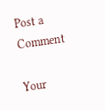Post a Comment

Your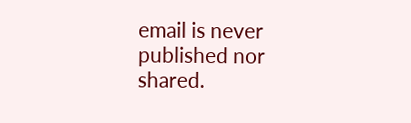email is never published nor shared.